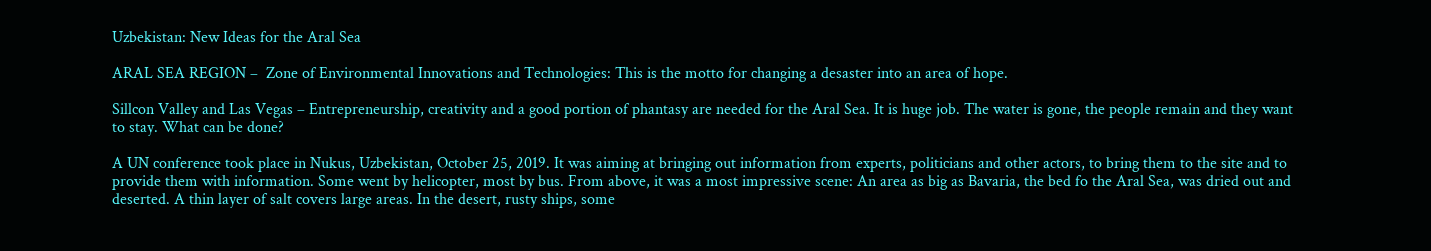Uzbekistan: New Ideas for the Aral Sea

ARAL SEA REGION –  Zone of Environmental Innovations and Technologies: This is the motto for changing a desaster into an area of hope.

Sillcon Valley and Las Vegas – Entrepreneurship, creativity and a good portion of phantasy are needed for the Aral Sea. It is huge job. The water is gone, the people remain and they want to stay. What can be done?

A UN conference took place in Nukus, Uzbekistan, October 25, 2019. It was aiming at bringing out information from experts, politicians and other actors, to bring them to the site and to provide them with information. Some went by helicopter, most by bus. From above, it was a most impressive scene: An area as big as Bavaria, the bed fo the Aral Sea, was dried out and deserted. A thin layer of salt covers large areas. In the desert, rusty ships, some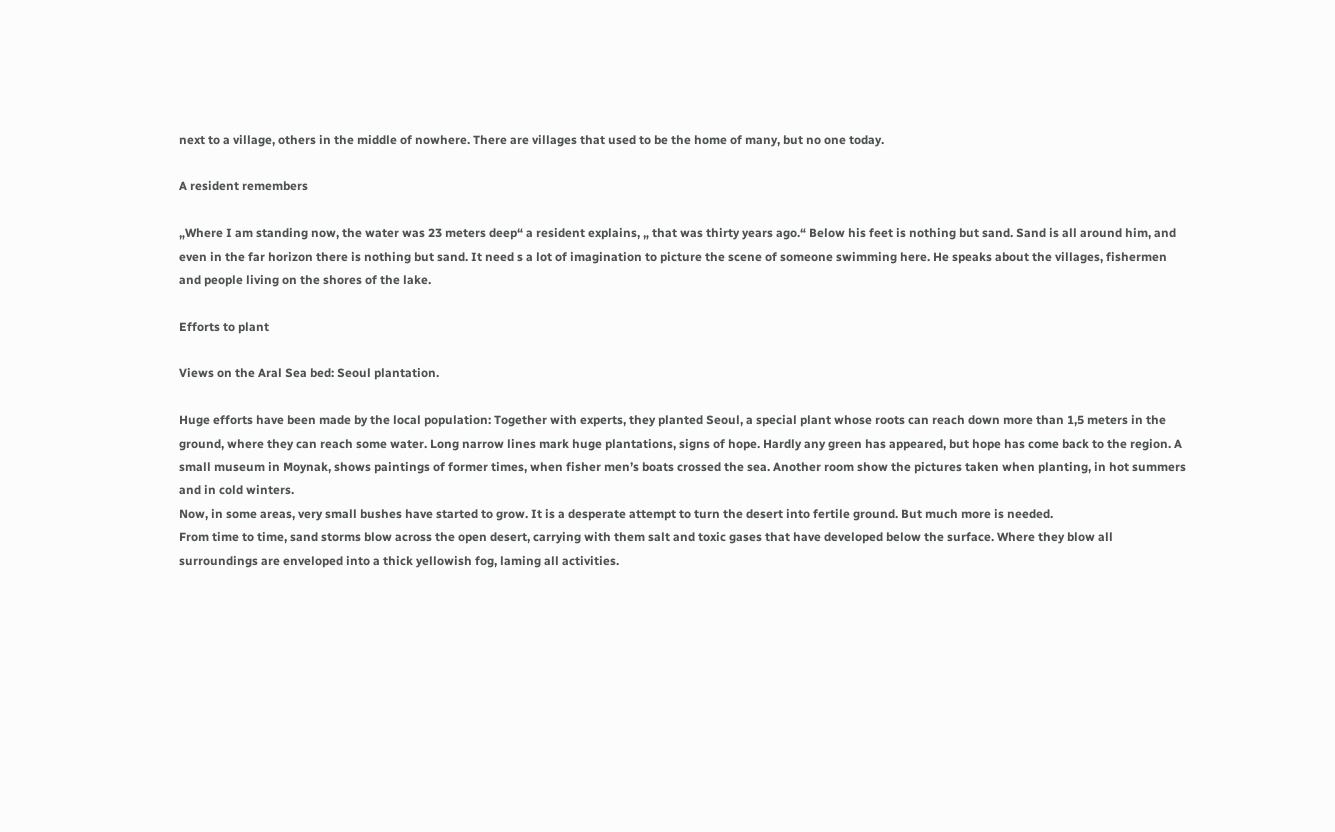next to a village, others in the middle of nowhere. There are villages that used to be the home of many, but no one today.

A resident remembers

„Where I am standing now, the water was 23 meters deep“ a resident explains, „ that was thirty years ago.“ Below his feet is nothing but sand. Sand is all around him, and even in the far horizon there is nothing but sand. It need s a lot of imagination to picture the scene of someone swimming here. He speaks about the villages, fishermen and people living on the shores of the lake.

Efforts to plant

Views on the Aral Sea bed: Seoul plantation.

Huge efforts have been made by the local population: Together with experts, they planted Seoul, a special plant whose roots can reach down more than 1,5 meters in the ground, where they can reach some water. Long narrow lines mark huge plantations, signs of hope. Hardly any green has appeared, but hope has come back to the region. A small museum in Moynak, shows paintings of former times, when fisher men’s boats crossed the sea. Another room show the pictures taken when planting, in hot summers and in cold winters.
Now, in some areas, very small bushes have started to grow. It is a desperate attempt to turn the desert into fertile ground. But much more is needed.
From time to time, sand storms blow across the open desert, carrying with them salt and toxic gases that have developed below the surface. Where they blow all surroundings are enveloped into a thick yellowish fog, laming all activities.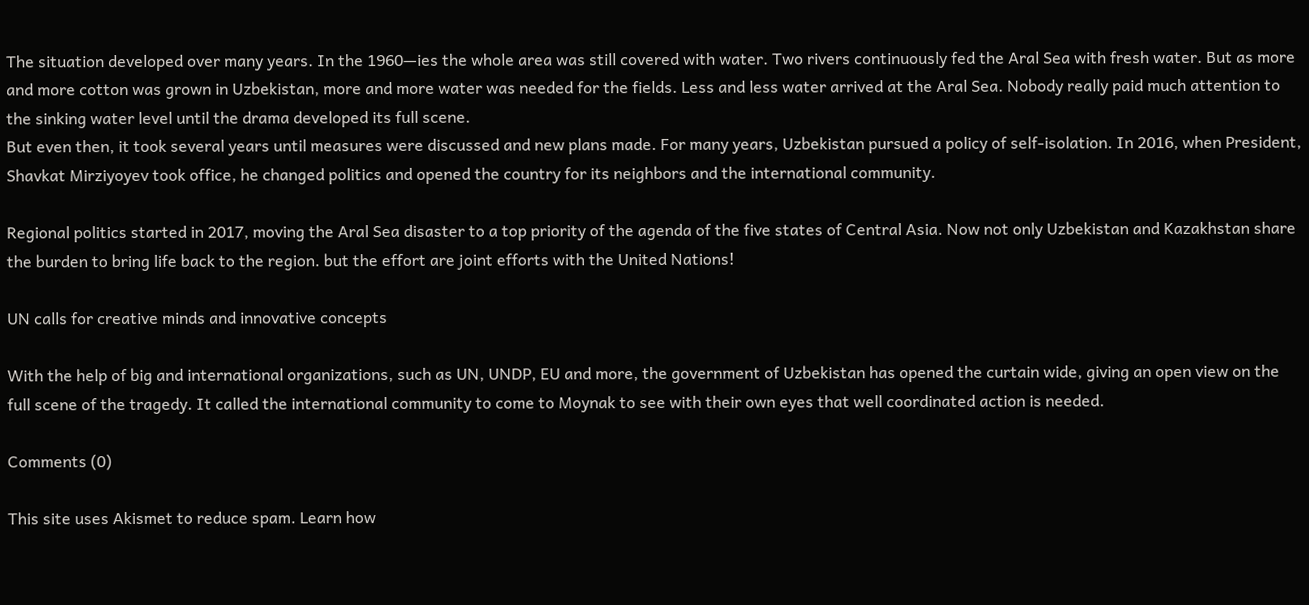The situation developed over many years. In the 1960—ies the whole area was still covered with water. Two rivers continuously fed the Aral Sea with fresh water. But as more and more cotton was grown in Uzbekistan, more and more water was needed for the fields. Less and less water arrived at the Aral Sea. Nobody really paid much attention to the sinking water level until the drama developed its full scene.
But even then, it took several years until measures were discussed and new plans made. For many years, Uzbekistan pursued a policy of self-isolation. In 2016, when President, Shavkat Mirziyoyev took office, he changed politics and opened the country for its neighbors and the international community.

Regional politics started in 2017, moving the Aral Sea disaster to a top priority of the agenda of the five states of Central Asia. Now not only Uzbekistan and Kazakhstan share the burden to bring life back to the region. but the effort are joint efforts with the United Nations!

UN calls for creative minds and innovative concepts

With the help of big and international organizations, such as UN, UNDP, EU and more, the government of Uzbekistan has opened the curtain wide, giving an open view on the full scene of the tragedy. It called the international community to come to Moynak to see with their own eyes that well coordinated action is needed.

Comments (0)

This site uses Akismet to reduce spam. Learn how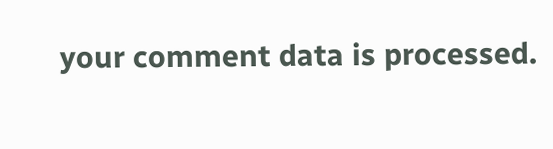your comment data is processed.